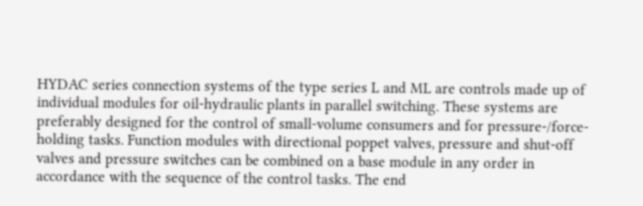HYDAC series connection systems of the type series L and ML are controls made up of individual modules for oil-hydraulic plants in parallel switching. These systems are preferably designed for the control of small-volume consumers and for pressure-/force-holding tasks. Function modules with directional poppet valves, pressure and shut-off valves and pressure switches can be combined on a base module in any order in accordance with the sequence of the control tasks. The end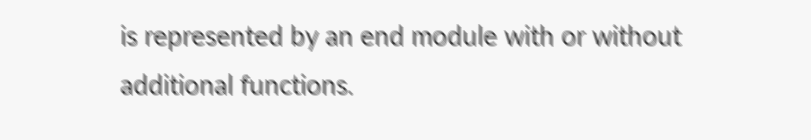is represented by an end module with or without additional functions.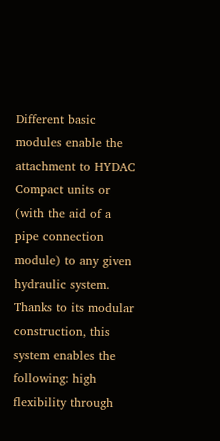Different basic modules enable the attachment to HYDAC Compact units or (with the aid of a pipe connection module) to any given hydraulic system. Thanks to its modular construction, this system enables the following: high flexibility through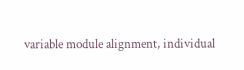variable module alignment, individual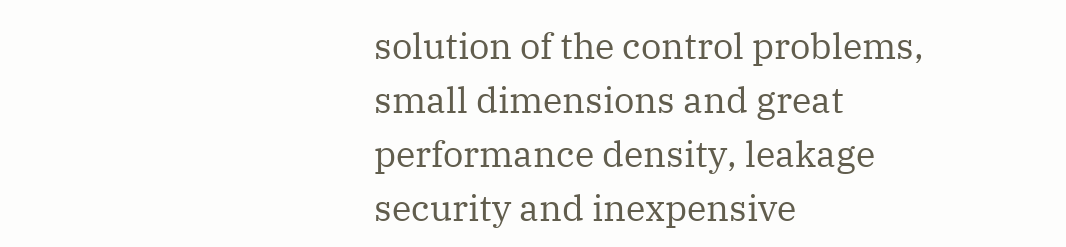solution of the control problems, small dimensions and great performance density, leakage security and inexpensive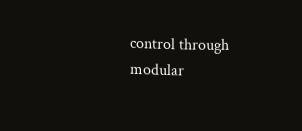control through modular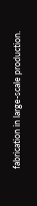fabrication in large-scale production.